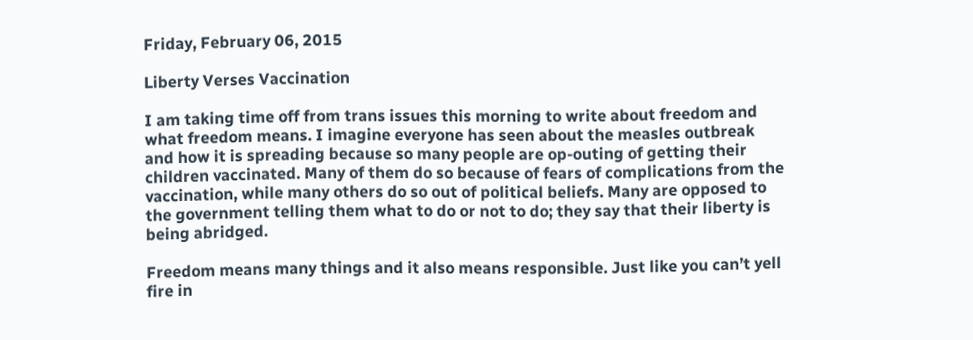Friday, February 06, 2015

Liberty Verses Vaccination

I am taking time off from trans issues this morning to write about freedom and what freedom means. I imagine everyone has seen about the measles outbreak and how it is spreading because so many people are op-outing of getting their children vaccinated. Many of them do so because of fears of complications from the vaccination, while many others do so out of political beliefs. Many are opposed to the government telling them what to do or not to do; they say that their liberty is being abridged.

Freedom means many things and it also means responsible. Just like you can’t yell fire in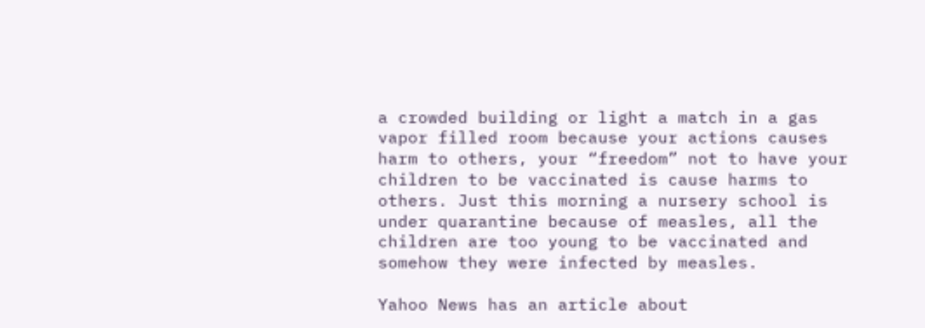a crowded building or light a match in a gas vapor filled room because your actions causes harm to others, your “freedom” not to have your children to be vaccinated is cause harms to others. Just this morning a nursery school is under quarantine because of measles, all the children are too young to be vaccinated and somehow they were infected by measles.

Yahoo News has an article about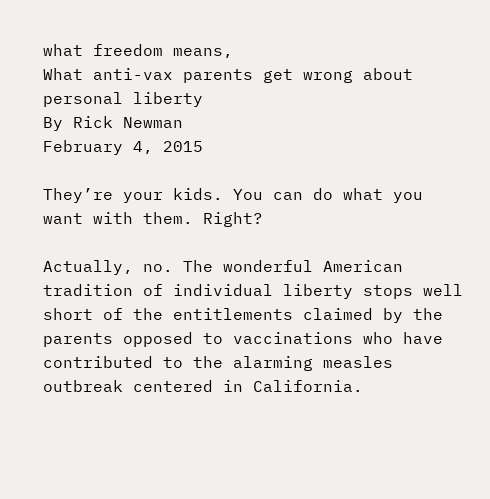what freedom means,
What anti-vax parents get wrong about personal liberty
By Rick Newman
February 4, 2015

They’re your kids. You can do what you want with them. Right?

Actually, no. The wonderful American tradition of individual liberty stops well short of the entitlements claimed by the parents opposed to vaccinations who have contributed to the alarming measles outbreak centered in California.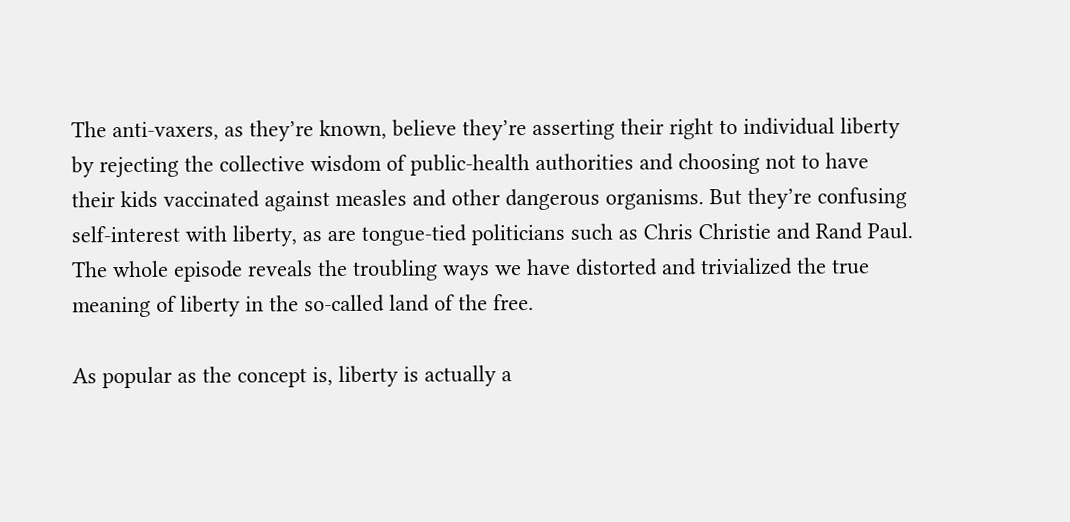The anti-vaxers, as they’re known, believe they’re asserting their right to individual liberty by rejecting the collective wisdom of public-health authorities and choosing not to have their kids vaccinated against measles and other dangerous organisms. But they’re confusing self-interest with liberty, as are tongue-tied politicians such as Chris Christie and Rand Paul. The whole episode reveals the troubling ways we have distorted and trivialized the true meaning of liberty in the so-called land of the free.

As popular as the concept is, liberty is actually a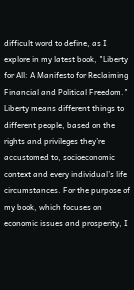difficult word to define, as I explore in my latest book, "Liberty for All: A Manifesto for Reclaiming Financial and Political Freedom." Liberty means different things to different people, based on the rights and privileges they’re accustomed to, socioeconomic context and every individual’s life circumstances. For the purpose of my book, which focuses on economic issues and prosperity, I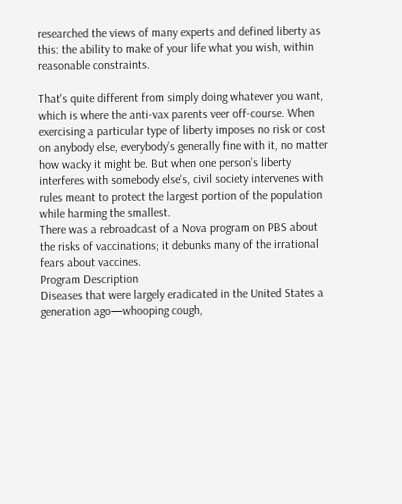researched the views of many experts and defined liberty as this: the ability to make of your life what you wish, within reasonable constraints.

That's quite different from simply doing whatever you want, which is where the anti-vax parents veer off-course. When exercising a particular type of liberty imposes no risk or cost on anybody else, everybody’s generally fine with it, no matter how wacky it might be. But when one person’s liberty interferes with somebody else's, civil society intervenes with rules meant to protect the largest portion of the population while harming the smallest.
There was a rebroadcast of a Nova program on PBS about the risks of vaccinations; it debunks many of the irrational fears about vaccines.
Program Description
Diseases that were largely eradicated in the United States a generation ago—whooping cough,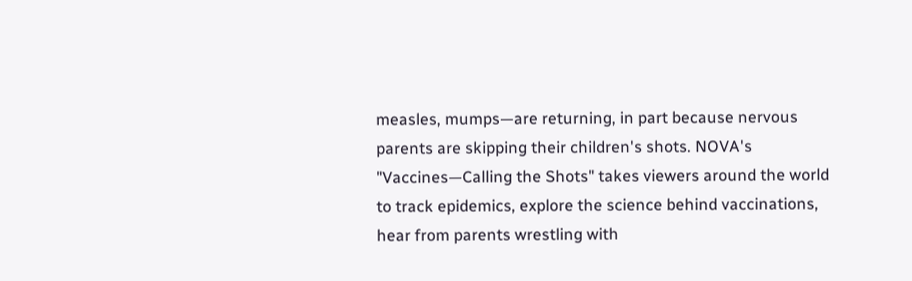measles, mumps—are returning, in part because nervous parents are skipping their children's shots. NOVA's "Vaccines—Calling the Shots" takes viewers around the world to track epidemics, explore the science behind vaccinations, hear from parents wrestling with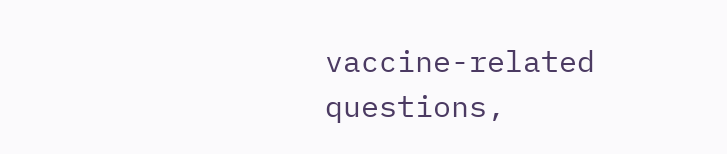vaccine-related questions,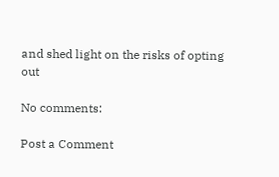and shed light on the risks of opting out

No comments:

Post a Comment